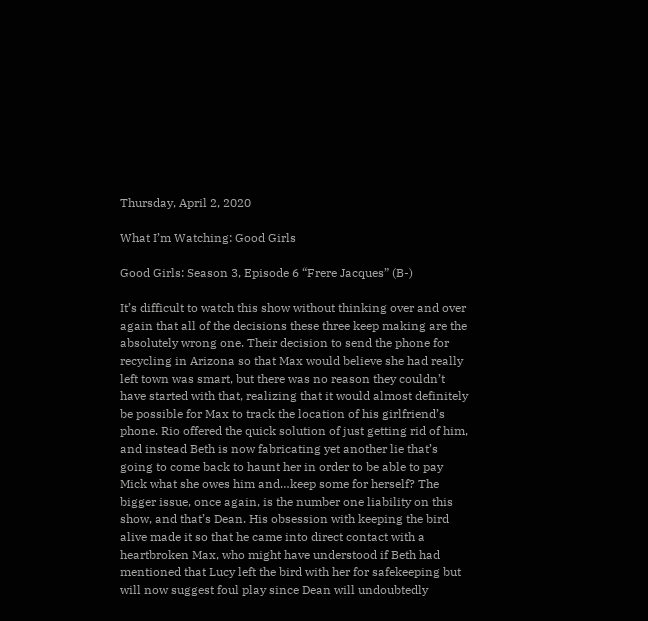Thursday, April 2, 2020

What I’m Watching: Good Girls

Good Girls: Season 3, Episode 6 “Frere Jacques” (B-)

It’s difficult to watch this show without thinking over and over again that all of the decisions these three keep making are the absolutely wrong one. Their decision to send the phone for recycling in Arizona so that Max would believe she had really left town was smart, but there was no reason they couldn’t have started with that, realizing that it would almost definitely be possible for Max to track the location of his girlfriend’s phone. Rio offered the quick solution of just getting rid of him, and instead Beth is now fabricating yet another lie that’s going to come back to haunt her in order to be able to pay Mick what she owes him and…keep some for herself? The bigger issue, once again, is the number one liability on this show, and that’s Dean. His obsession with keeping the bird alive made it so that he came into direct contact with a heartbroken Max, who might have understood if Beth had mentioned that Lucy left the bird with her for safekeeping but will now suggest foul play since Dean will undoubtedly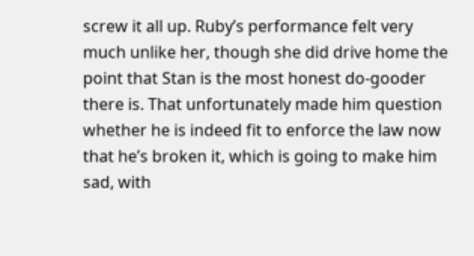screw it all up. Ruby’s performance felt very much unlike her, though she did drive home the point that Stan is the most honest do-gooder there is. That unfortunately made him question whether he is indeed fit to enforce the law now that he’s broken it, which is going to make him sad, with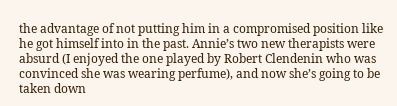the advantage of not putting him in a compromised position like he got himself into in the past. Annie’s two new therapists were absurd (I enjoyed the one played by Robert Clendenin who was convinced she was wearing perfume), and now she’s going to be taken down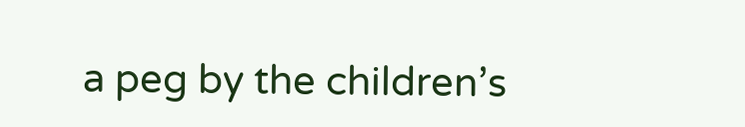a peg by the children’s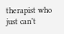therapist who just can’t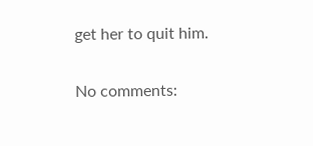get her to quit him.

No comments: